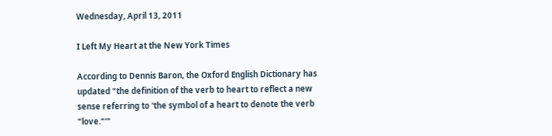Wednesday, April 13, 2011

I Left My Heart at the New York Times

According to Dennis Baron, the Oxford English Dictionary has updated "the definition of the verb to heart to reflect a new sense referring to 'the symbol of a heart to denote the verb "love."'"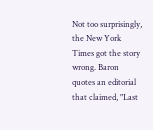Not too surprisingly, the New York Times got the story wrong. Baron quotes an editorial that claimed, "Last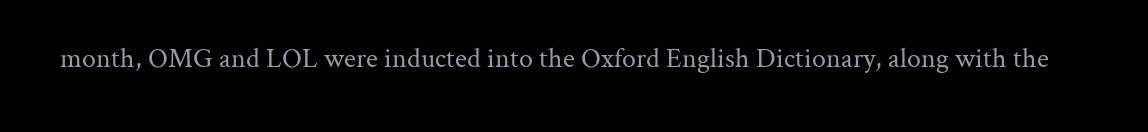month, OMG and LOL were inducted into the Oxford English Dictionary, along with the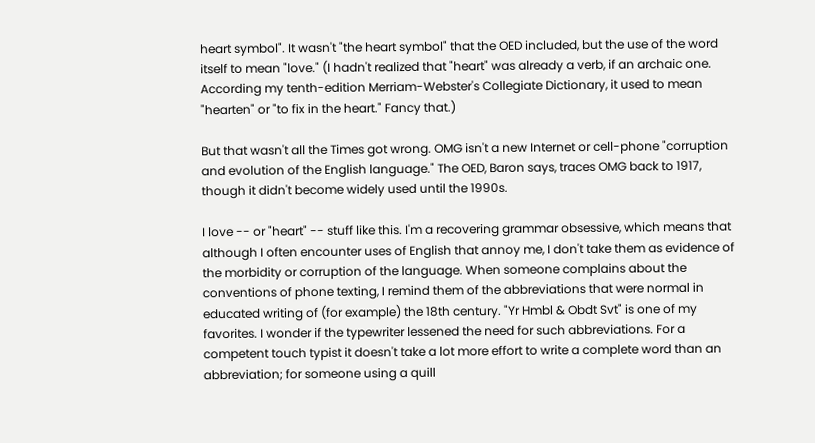heart symbol". It wasn't "the heart symbol" that the OED included, but the use of the word itself to mean "love." (I hadn't realized that "heart" was already a verb, if an archaic one. According my tenth-edition Merriam-Webster's Collegiate Dictionary, it used to mean "hearten" or "to fix in the heart." Fancy that.)

But that wasn't all the Times got wrong. OMG isn't a new Internet or cell-phone "corruption and evolution of the English language." The OED, Baron says, traces OMG back to 1917, though it didn't become widely used until the 1990s.

I love -- or "heart" -- stuff like this. I'm a recovering grammar obsessive, which means that although I often encounter uses of English that annoy me, I don't take them as evidence of the morbidity or corruption of the language. When someone complains about the conventions of phone texting, I remind them of the abbreviations that were normal in educated writing of (for example) the 18th century. "Yr Hmbl & Obdt Svt" is one of my favorites. I wonder if the typewriter lessened the need for such abbreviations. For a competent touch typist it doesn't take a lot more effort to write a complete word than an abbreviation; for someone using a quill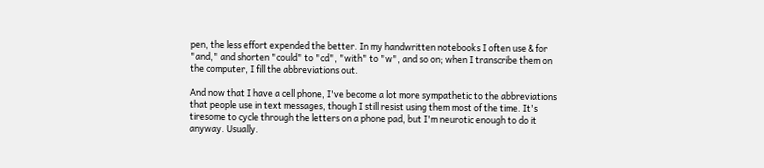pen, the less effort expended the better. In my handwritten notebooks I often use & for "and," and shorten "could" to "cd", "with" to "w", and so on; when I transcribe them on the computer, I fill the abbreviations out.

And now that I have a cell phone, I've become a lot more sympathetic to the abbreviations that people use in text messages, though I still resist using them most of the time. It's tiresome to cycle through the letters on a phone pad, but I'm neurotic enough to do it anyway. Usually.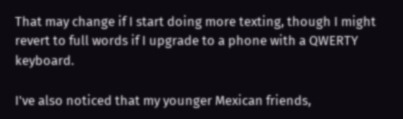That may change if I start doing more texting, though I might revert to full words if I upgrade to a phone with a QWERTY keyboard.

I've also noticed that my younger Mexican friends,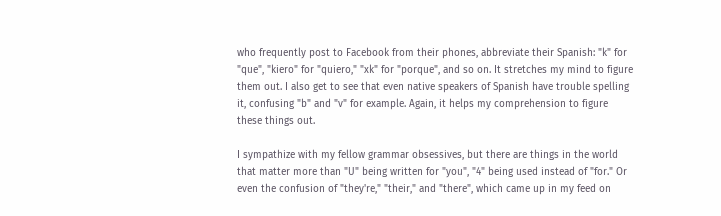who frequently post to Facebook from their phones, abbreviate their Spanish: "k" for "que", "kiero" for "quiero," "xk" for "porque", and so on. It stretches my mind to figure them out. I also get to see that even native speakers of Spanish have trouble spelling it, confusing "b" and "v" for example. Again, it helps my comprehension to figure these things out.

I sympathize with my fellow grammar obsessives, but there are things in the world that matter more than "U" being written for "you", "4" being used instead of "for." Or even the confusion of "they're," "their," and "there", which came up in my feed on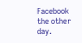Facebook the other day.